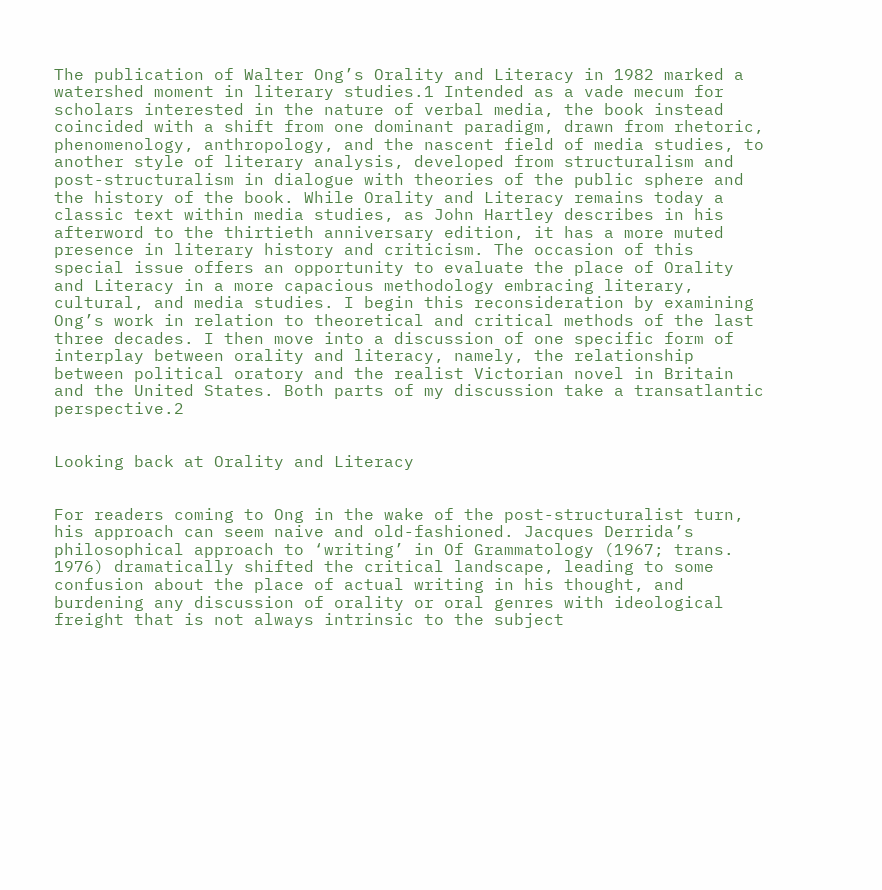The publication of Walter Ong’s Orality and Literacy in 1982 marked a watershed moment in literary studies.1 Intended as a vade mecum for scholars interested in the nature of verbal media, the book instead coincided with a shift from one dominant paradigm, drawn from rhetoric, phenomenology, anthropology, and the nascent field of media studies, to another style of literary analysis, developed from structuralism and post-structuralism in dialogue with theories of the public sphere and the history of the book. While Orality and Literacy remains today a classic text within media studies, as John Hartley describes in his afterword to the thirtieth anniversary edition, it has a more muted presence in literary history and criticism. The occasion of this special issue offers an opportunity to evaluate the place of Orality and Literacy in a more capacious methodology embracing literary, cultural, and media studies. I begin this reconsideration by examining Ong’s work in relation to theoretical and critical methods of the last three decades. I then move into a discussion of one specific form of interplay between orality and literacy, namely, the relationship between political oratory and the realist Victorian novel in Britain and the United States. Both parts of my discussion take a transatlantic perspective.2


Looking back at Orality and Literacy


For readers coming to Ong in the wake of the post-structuralist turn, his approach can seem naive and old-fashioned. Jacques Derrida’s philosophical approach to ‘writing’ in Of Grammatology (1967; trans. 1976) dramatically shifted the critical landscape, leading to some confusion about the place of actual writing in his thought, and burdening any discussion of orality or oral genres with ideological freight that is not always intrinsic to the subject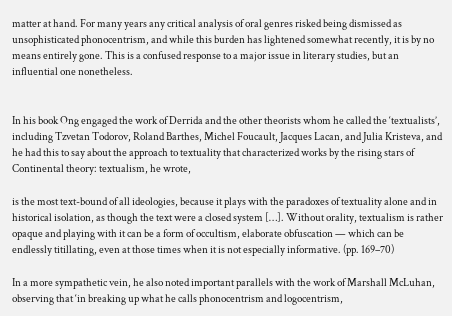matter at hand. For many years any critical analysis of oral genres risked being dismissed as unsophisticated phonocentrism, and while this burden has lightened somewhat recently, it is by no means entirely gone. This is a confused response to a major issue in literary studies, but an influential one nonetheless.


In his book Ong engaged the work of Derrida and the other theorists whom he called the ‘textualists’, including Tzvetan Todorov, Roland Barthes, Michel Foucault, Jacques Lacan, and Julia Kristeva, and he had this to say about the approach to textuality that characterized works by the rising stars of Continental theory: textualism, he wrote,

is the most text-bound of all ideologies, because it plays with the paradoxes of textuality alone and in historical isolation, as though the text were a closed system […]. Without orality, textualism is rather opaque and playing with it can be a form of occultism, elaborate obfuscation — which can be endlessly titillating, even at those times when it is not especially informative. (pp. 169–70)

In a more sympathetic vein, he also noted important parallels with the work of Marshall McLuhan, observing that ‘in breaking up what he calls phonocentrism and logocentrism,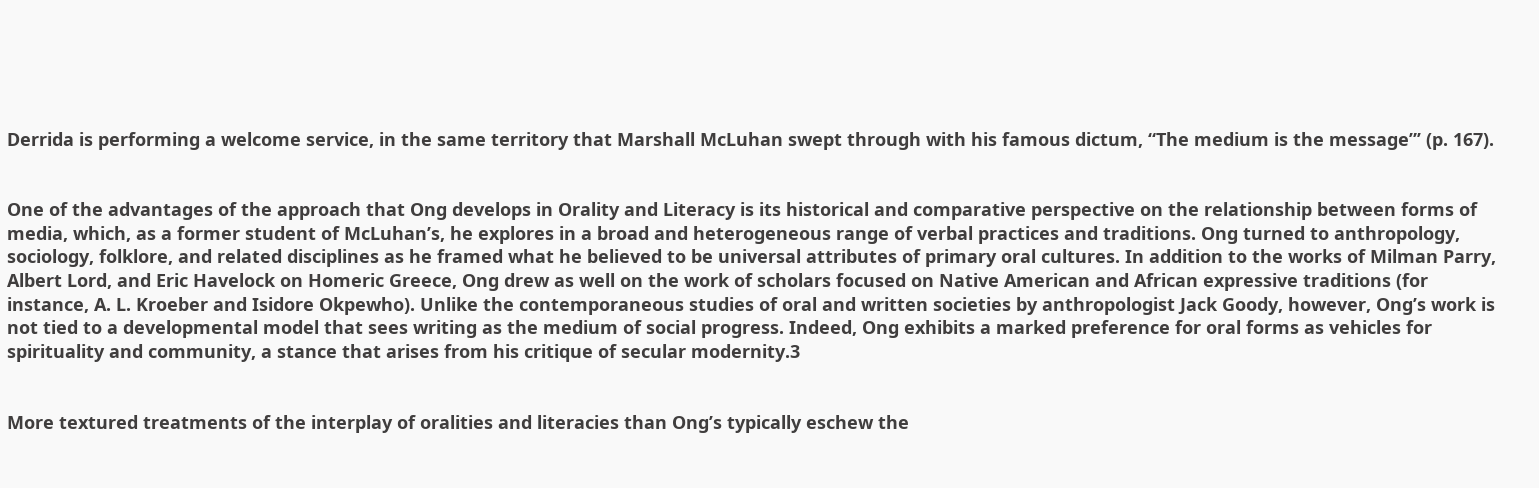Derrida is performing a welcome service, in the same territory that Marshall McLuhan swept through with his famous dictum, “The medium is the message”’ (p. 167).


One of the advantages of the approach that Ong develops in Orality and Literacy is its historical and comparative perspective on the relationship between forms of media, which, as a former student of McLuhan’s, he explores in a broad and heterogeneous range of verbal practices and traditions. Ong turned to anthropology, sociology, folklore, and related disciplines as he framed what he believed to be universal attributes of primary oral cultures. In addition to the works of Milman Parry, Albert Lord, and Eric Havelock on Homeric Greece, Ong drew as well on the work of scholars focused on Native American and African expressive traditions (for instance, A. L. Kroeber and Isidore Okpewho). Unlike the contemporaneous studies of oral and written societies by anthropologist Jack Goody, however, Ong’s work is not tied to a developmental model that sees writing as the medium of social progress. Indeed, Ong exhibits a marked preference for oral forms as vehicles for spirituality and community, a stance that arises from his critique of secular modernity.3


More textured treatments of the interplay of oralities and literacies than Ong’s typically eschew the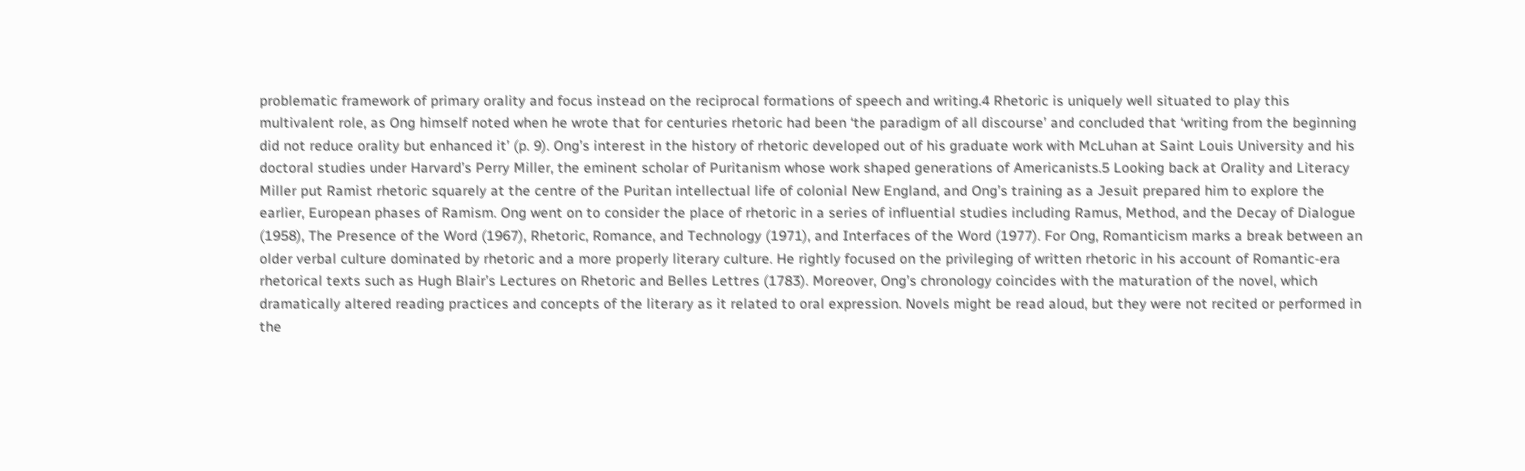problematic framework of primary orality and focus instead on the reciprocal formations of speech and writing.4 Rhetoric is uniquely well situated to play this multivalent role, as Ong himself noted when he wrote that for centuries rhetoric had been ‘the paradigm of all discourse’ and concluded that ‘writing from the beginning did not reduce orality but enhanced it’ (p. 9). Ong’s interest in the history of rhetoric developed out of his graduate work with McLuhan at Saint Louis University and his doctoral studies under Harvard’s Perry Miller, the eminent scholar of Puritanism whose work shaped generations of Americanists.5 Looking back at Orality and Literacy Miller put Ramist rhetoric squarely at the centre of the Puritan intellectual life of colonial New England, and Ong’s training as a Jesuit prepared him to explore the earlier, European phases of Ramism. Ong went on to consider the place of rhetoric in a series of influential studies including Ramus, Method, and the Decay of Dialogue (1958), The Presence of the Word (1967), Rhetoric, Romance, and Technology (1971), and Interfaces of the Word (1977). For Ong, Romanticism marks a break between an older verbal culture dominated by rhetoric and a more properly literary culture. He rightly focused on the privileging of written rhetoric in his account of Romantic-era rhetorical texts such as Hugh Blair’s Lectures on Rhetoric and Belles Lettres (1783). Moreover, Ong’s chronology coincides with the maturation of the novel, which dramatically altered reading practices and concepts of the literary as it related to oral expression. Novels might be read aloud, but they were not recited or performed in the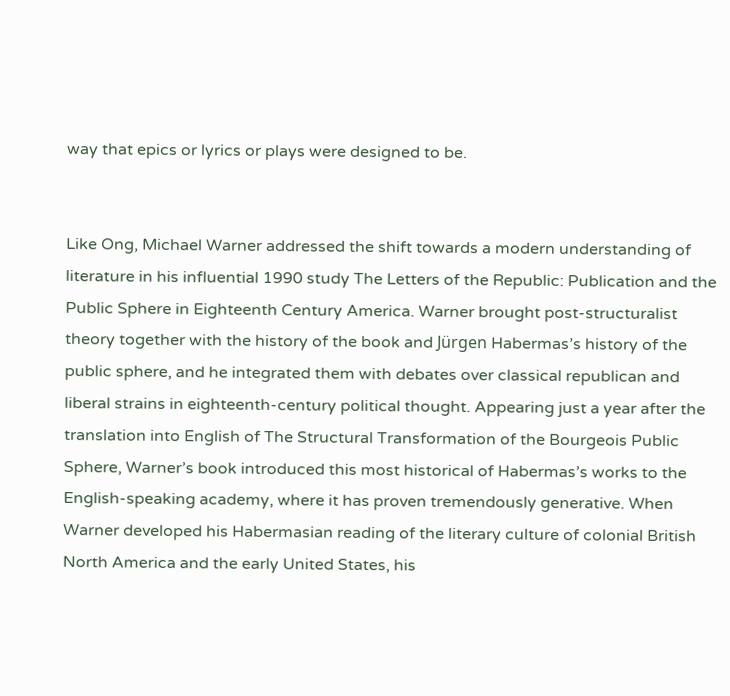way that epics or lyrics or plays were designed to be.


Like Ong, Michael Warner addressed the shift towards a modern understanding of literature in his influential 1990 study The Letters of the Republic: Publication and the Public Sphere in Eighteenth Century America. Warner brought post-structuralist theory together with the history of the book and Jürgen Habermas’s history of the public sphere, and he integrated them with debates over classical republican and liberal strains in eighteenth-century political thought. Appearing just a year after the translation into English of The Structural Transformation of the Bourgeois Public Sphere, Warner’s book introduced this most historical of Habermas’s works to the English-speaking academy, where it has proven tremendously generative. When Warner developed his Habermasian reading of the literary culture of colonial British North America and the early United States, his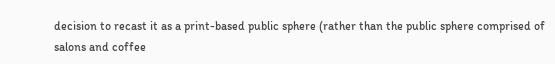decision to recast it as a print-based public sphere (rather than the public sphere comprised of salons and coffee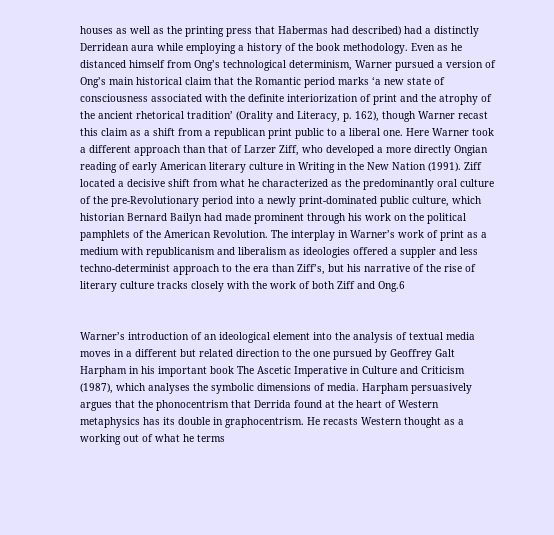houses as well as the printing press that Habermas had described) had a distinctly Derridean aura while employing a history of the book methodology. Even as he distanced himself from Ong’s technological determinism, Warner pursued a version of Ong’s main historical claim that the Romantic period marks ‘a new state of consciousness associated with the definite interiorization of print and the atrophy of the ancient rhetorical tradition’ (Orality and Literacy, p. 162), though Warner recast this claim as a shift from a republican print public to a liberal one. Here Warner took a different approach than that of Larzer Ziff, who developed a more directly Ongian reading of early American literary culture in Writing in the New Nation (1991). Ziff located a decisive shift from what he characterized as the predominantly oral culture of the pre-Revolutionary period into a newly print-dominated public culture, which historian Bernard Bailyn had made prominent through his work on the political pamphlets of the American Revolution. The interplay in Warner’s work of print as a medium with republicanism and liberalism as ideologies offered a suppler and less techno-determinist approach to the era than Ziff’s, but his narrative of the rise of literary culture tracks closely with the work of both Ziff and Ong.6


Warner’s introduction of an ideological element into the analysis of textual media moves in a different but related direction to the one pursued by Geoffrey Galt Harpham in his important book The Ascetic Imperative in Culture and Criticism (1987), which analyses the symbolic dimensions of media. Harpham persuasively argues that the phonocentrism that Derrida found at the heart of Western metaphysics has its double in graphocentrism. He recasts Western thought as a working out of what he terms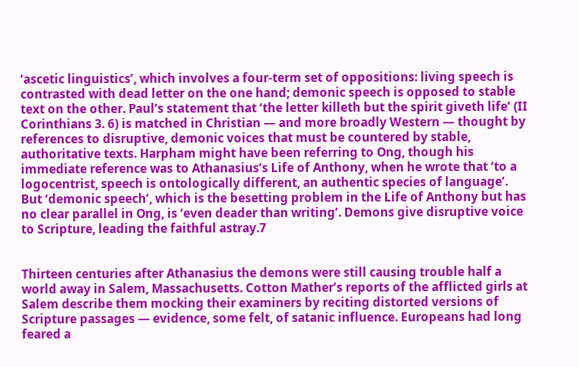‘ascetic linguistics’, which involves a four-term set of oppositions: living speech is contrasted with dead letter on the one hand; demonic speech is opposed to stable text on the other. Paul’s statement that ‘the letter killeth but the spirit giveth life’ (II Corinthians 3. 6) is matched in Christian — and more broadly Western — thought by references to disruptive, demonic voices that must be countered by stable, authoritative texts. Harpham might have been referring to Ong, though his immediate reference was to Athanasius’s Life of Anthony, when he wrote that ‘to a logocentrist, speech is ontologically different, an authentic species of language’. But ‘demonic speech’, which is the besetting problem in the Life of Anthony but has no clear parallel in Ong, is ‘even deader than writing’. Demons give disruptive voice to Scripture, leading the faithful astray.7


Thirteen centuries after Athanasius the demons were still causing trouble half a world away in Salem, Massachusetts. Cotton Mather’s reports of the afflicted girls at Salem describe them mocking their examiners by reciting distorted versions of Scripture passages — evidence, some felt, of satanic influence. Europeans had long feared a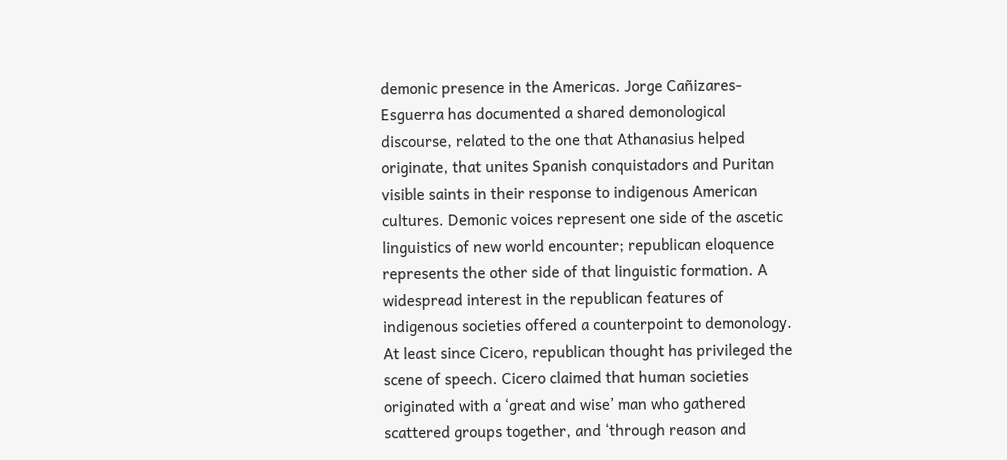demonic presence in the Americas. Jorge Cañizares-Esguerra has documented a shared demonological discourse, related to the one that Athanasius helped originate, that unites Spanish conquistadors and Puritan visible saints in their response to indigenous American cultures. Demonic voices represent one side of the ascetic linguistics of new world encounter; republican eloquence represents the other side of that linguistic formation. A widespread interest in the republican features of indigenous societies offered a counterpoint to demonology. At least since Cicero, republican thought has privileged the scene of speech. Cicero claimed that human societies originated with a ‘great and wise’ man who gathered scattered groups together, and ‘through reason and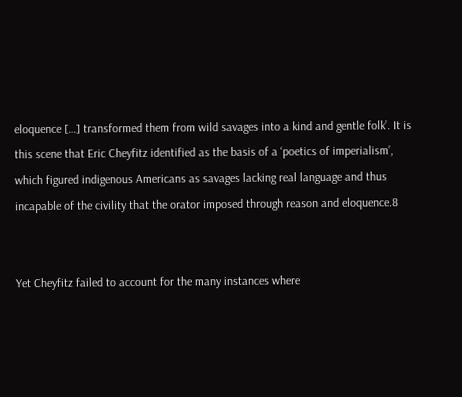eloquence […] transformed them from wild savages into a kind and gentle folk’. It is this scene that Eric Cheyfitz identified as the basis of a ‘poetics of imperialism’, which figured indigenous Americans as savages lacking real language and thus incapable of the civility that the orator imposed through reason and eloquence.8


Yet Cheyfitz failed to account for the many instances where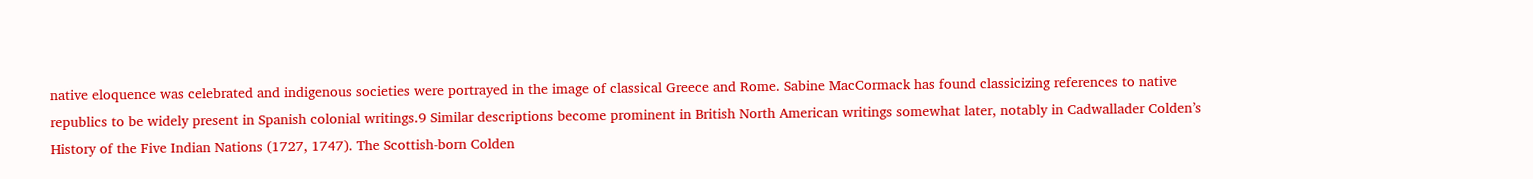native eloquence was celebrated and indigenous societies were portrayed in the image of classical Greece and Rome. Sabine MacCormack has found classicizing references to native republics to be widely present in Spanish colonial writings.9 Similar descriptions become prominent in British North American writings somewhat later, notably in Cadwallader Colden’s History of the Five Indian Nations (1727, 1747). The Scottish-born Colden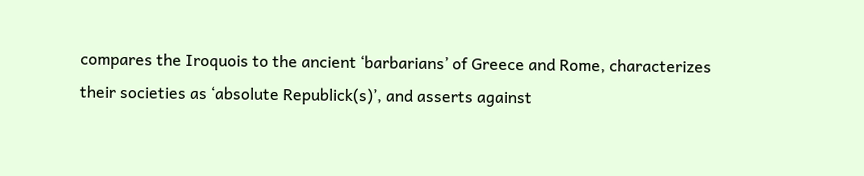compares the Iroquois to the ancient ‘barbarians’ of Greece and Rome, characterizes their societies as ‘absolute Republick(s)’, and asserts against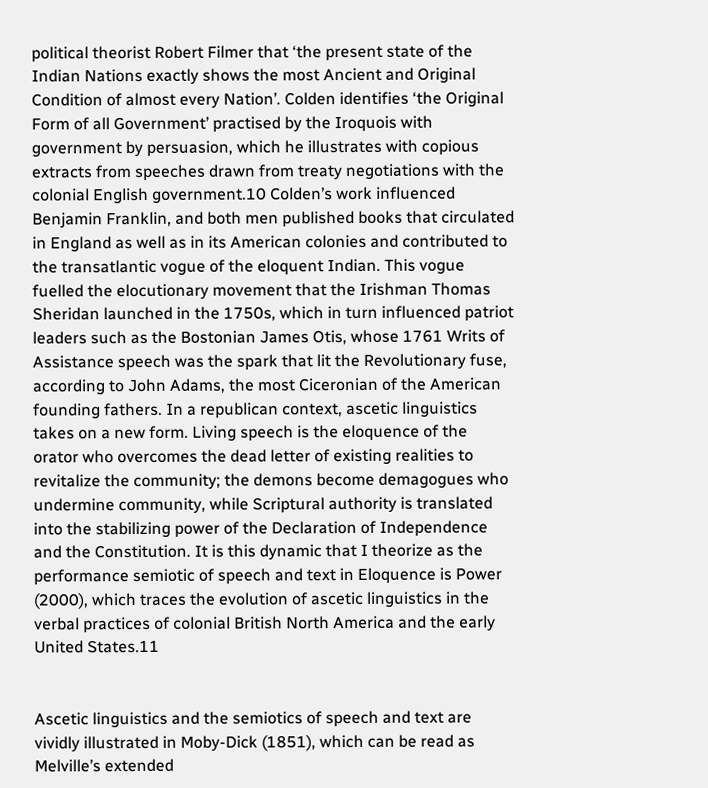political theorist Robert Filmer that ‘the present state of the Indian Nations exactly shows the most Ancient and Original Condition of almost every Nation’. Colden identifies ‘the Original Form of all Government’ practised by the Iroquois with government by persuasion, which he illustrates with copious extracts from speeches drawn from treaty negotiations with the colonial English government.10 Colden’s work influenced Benjamin Franklin, and both men published books that circulated in England as well as in its American colonies and contributed to the transatlantic vogue of the eloquent Indian. This vogue fuelled the elocutionary movement that the Irishman Thomas Sheridan launched in the 1750s, which in turn influenced patriot leaders such as the Bostonian James Otis, whose 1761 Writs of Assistance speech was the spark that lit the Revolutionary fuse, according to John Adams, the most Ciceronian of the American founding fathers. In a republican context, ascetic linguistics takes on a new form. Living speech is the eloquence of the orator who overcomes the dead letter of existing realities to revitalize the community; the demons become demagogues who undermine community, while Scriptural authority is translated into the stabilizing power of the Declaration of Independence and the Constitution. It is this dynamic that I theorize as the performance semiotic of speech and text in Eloquence is Power (2000), which traces the evolution of ascetic linguistics in the verbal practices of colonial British North America and the early United States.11


Ascetic linguistics and the semiotics of speech and text are vividly illustrated in Moby-Dick (1851), which can be read as Melville’s extended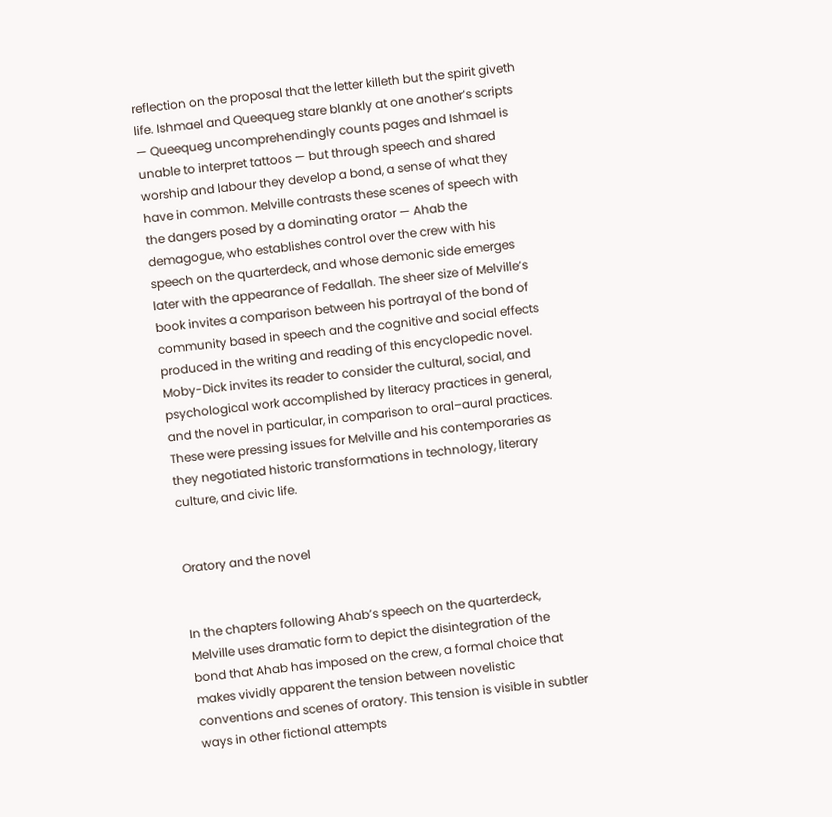reflection on the proposal that the letter killeth but the spirit giveth life. Ishmael and Queequeg stare blankly at one another’s scripts — Queequeg uncomprehendingly counts pages and Ishmael is unable to interpret tattoos — but through speech and shared worship and labour they develop a bond, a sense of what they have in common. Melville contrasts these scenes of speech with the dangers posed by a dominating orator — Ahab the demagogue, who establishes control over the crew with his speech on the quarterdeck, and whose demonic side emerges later with the appearance of Fedallah. The sheer size of Melville’s book invites a comparison between his portrayal of the bond of community based in speech and the cognitive and social effects produced in the writing and reading of this encyclopedic novel. Moby-Dick invites its reader to consider the cultural, social, and psychological work accomplished by literacy practices in general, and the novel in particular, in comparison to oral–aural practices. These were pressing issues for Melville and his contemporaries as they negotiated historic transformations in technology, literary culture, and civic life.


Oratory and the novel


In the chapters following Ahab’s speech on the quarterdeck, Melville uses dramatic form to depict the disintegration of the bond that Ahab has imposed on the crew, a formal choice that makes vividly apparent the tension between novelistic conventions and scenes of oratory. This tension is visible in subtler ways in other fictional attempts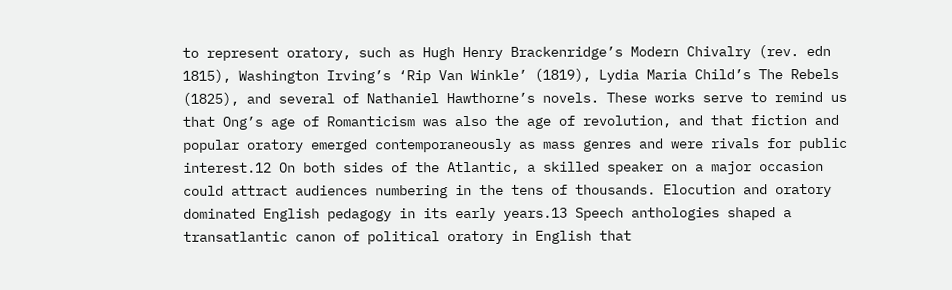to represent oratory, such as Hugh Henry Brackenridge’s Modern Chivalry (rev. edn 1815), Washington Irving’s ‘Rip Van Winkle’ (1819), Lydia Maria Child’s The Rebels (1825), and several of Nathaniel Hawthorne’s novels. These works serve to remind us that Ong’s age of Romanticism was also the age of revolution, and that fiction and popular oratory emerged contemporaneously as mass genres and were rivals for public interest.12 On both sides of the Atlantic, a skilled speaker on a major occasion could attract audiences numbering in the tens of thousands. Elocution and oratory dominated English pedagogy in its early years.13 Speech anthologies shaped a transatlantic canon of political oratory in English that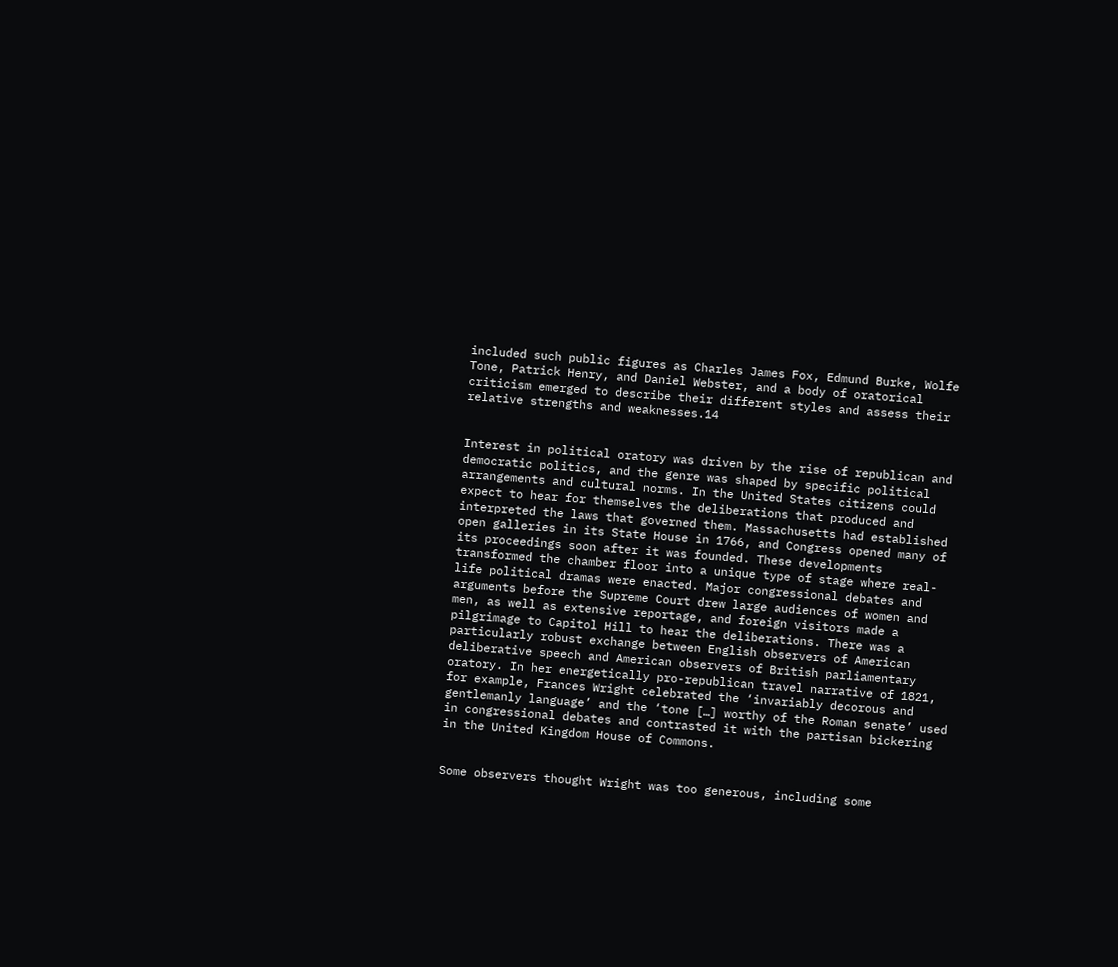included such public figures as Charles James Fox, Edmund Burke, Wolfe Tone, Patrick Henry, and Daniel Webster, and a body of oratorical criticism emerged to describe their different styles and assess their relative strengths and weaknesses.14


Interest in political oratory was driven by the rise of republican and democratic politics, and the genre was shaped by specific political arrangements and cultural norms. In the United States citizens could expect to hear for themselves the deliberations that produced and interpreted the laws that governed them. Massachusetts had established open galleries in its State House in 1766, and Congress opened many of its proceedings soon after it was founded. These developments transformed the chamber floor into a unique type of stage where real-life political dramas were enacted. Major congressional debates and arguments before the Supreme Court drew large audiences of women and men, as well as extensive reportage, and foreign visitors made a pilgrimage to Capitol Hill to hear the deliberations. There was a particularly robust exchange between English observers of American deliberative speech and American observers of British parliamentary oratory. In her energetically pro-republican travel narrative of 1821, for example, Frances Wright celebrated the ‘invariably decorous and gentlemanly language’ and the ‘tone […] worthy of the Roman senate’ used in congressional debates and contrasted it with the partisan bickering in the United Kingdom House of Commons.


Some observers thought Wright was too generous, including some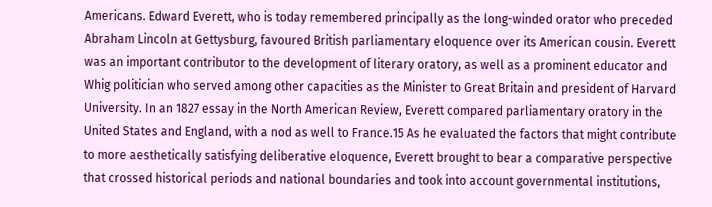Americans. Edward Everett, who is today remembered principally as the long-winded orator who preceded Abraham Lincoln at Gettysburg, favoured British parliamentary eloquence over its American cousin. Everett was an important contributor to the development of literary oratory, as well as a prominent educator and Whig politician who served among other capacities as the Minister to Great Britain and president of Harvard University. In an 1827 essay in the North American Review, Everett compared parliamentary oratory in the United States and England, with a nod as well to France.15 As he evaluated the factors that might contribute to more aesthetically satisfying deliberative eloquence, Everett brought to bear a comparative perspective that crossed historical periods and national boundaries and took into account governmental institutions,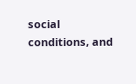social conditions, and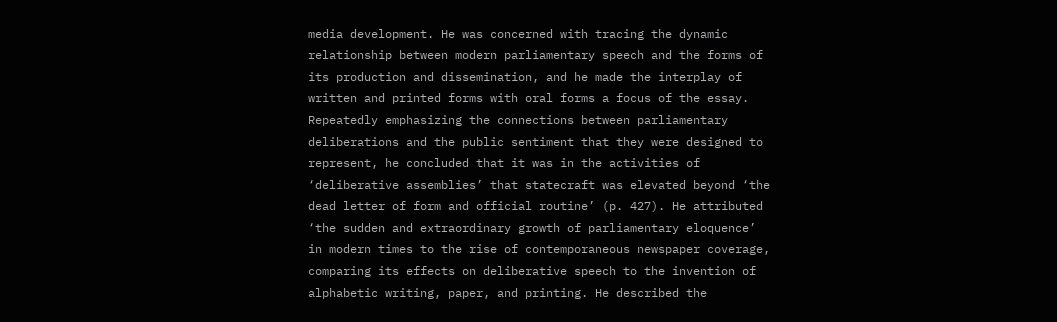media development. He was concerned with tracing the dynamic relationship between modern parliamentary speech and the forms of its production and dissemination, and he made the interplay of written and printed forms with oral forms a focus of the essay. Repeatedly emphasizing the connections between parliamentary deliberations and the public sentiment that they were designed to represent, he concluded that it was in the activities of ‘deliberative assemblies’ that statecraft was elevated beyond ‘the dead letter of form and official routine’ (p. 427). He attributed ‘the sudden and extraordinary growth of parliamentary eloquence’ in modern times to the rise of contemporaneous newspaper coverage, comparing its effects on deliberative speech to the invention of alphabetic writing, paper, and printing. He described the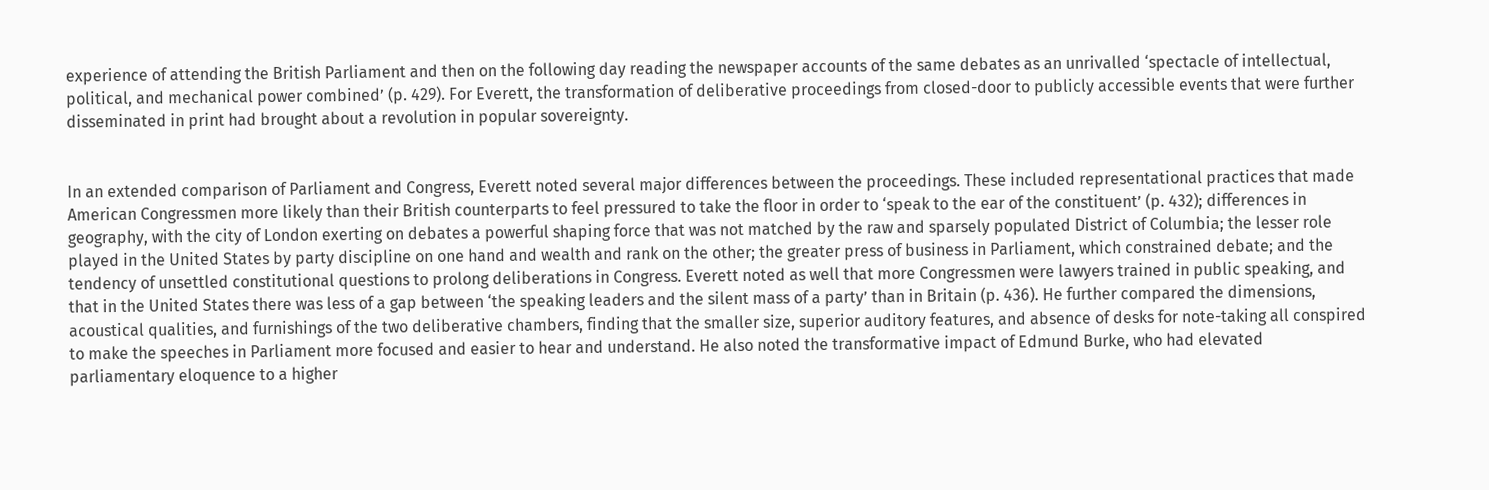experience of attending the British Parliament and then on the following day reading the newspaper accounts of the same debates as an unrivalled ‘spectacle of intellectual, political, and mechanical power combined’ (p. 429). For Everett, the transformation of deliberative proceedings from closed-door to publicly accessible events that were further disseminated in print had brought about a revolution in popular sovereignty.


In an extended comparison of Parliament and Congress, Everett noted several major differences between the proceedings. These included representational practices that made American Congressmen more likely than their British counterparts to feel pressured to take the floor in order to ‘speak to the ear of the constituent’ (p. 432); differences in geography, with the city of London exerting on debates a powerful shaping force that was not matched by the raw and sparsely populated District of Columbia; the lesser role played in the United States by party discipline on one hand and wealth and rank on the other; the greater press of business in Parliament, which constrained debate; and the tendency of unsettled constitutional questions to prolong deliberations in Congress. Everett noted as well that more Congressmen were lawyers trained in public speaking, and that in the United States there was less of a gap between ‘the speaking leaders and the silent mass of a party’ than in Britain (p. 436). He further compared the dimensions, acoustical qualities, and furnishings of the two deliberative chambers, finding that the smaller size, superior auditory features, and absence of desks for note-taking all conspired to make the speeches in Parliament more focused and easier to hear and understand. He also noted the transformative impact of Edmund Burke, who had elevated parliamentary eloquence to a higher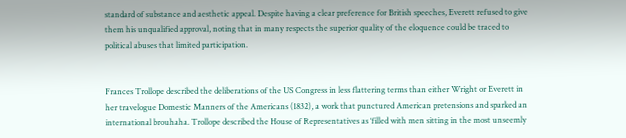standard of substance and aesthetic appeal. Despite having a clear preference for British speeches, Everett refused to give them his unqualified approval, noting that in many respects the superior quality of the eloquence could be traced to political abuses that limited participation.


Frances Trollope described the deliberations of the US Congress in less flattering terms than either Wright or Everett in her travelogue Domestic Manners of the Americans (1832), a work that punctured American pretensions and sparked an international brouhaha. Trollope described the House of Representatives as ‘filled with men sitting in the most unseemly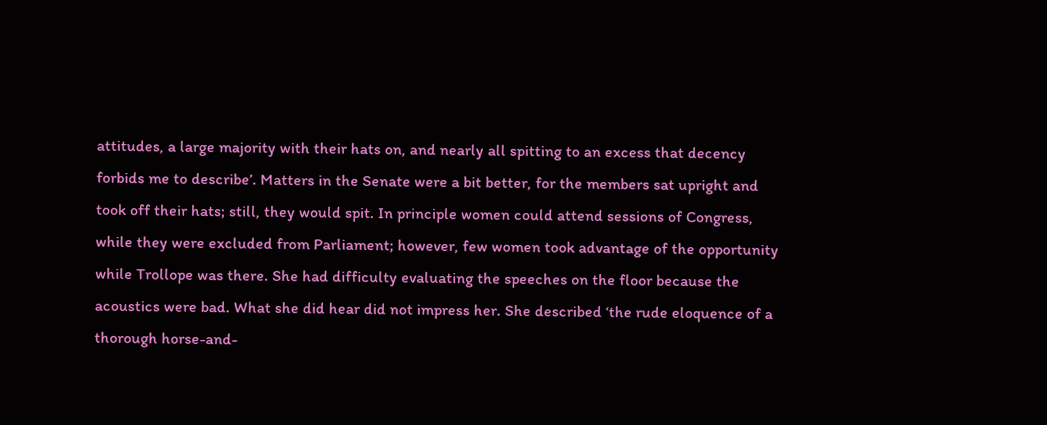attitudes, a large majority with their hats on, and nearly all spitting to an excess that decency forbids me to describe’. Matters in the Senate were a bit better, for the members sat upright and took off their hats; still, they would spit. In principle women could attend sessions of Congress, while they were excluded from Parliament; however, few women took advantage of the opportunity while Trollope was there. She had difficulty evaluating the speeches on the floor because the acoustics were bad. What she did hear did not impress her. She described ‘the rude eloquence of a thorough horse-and-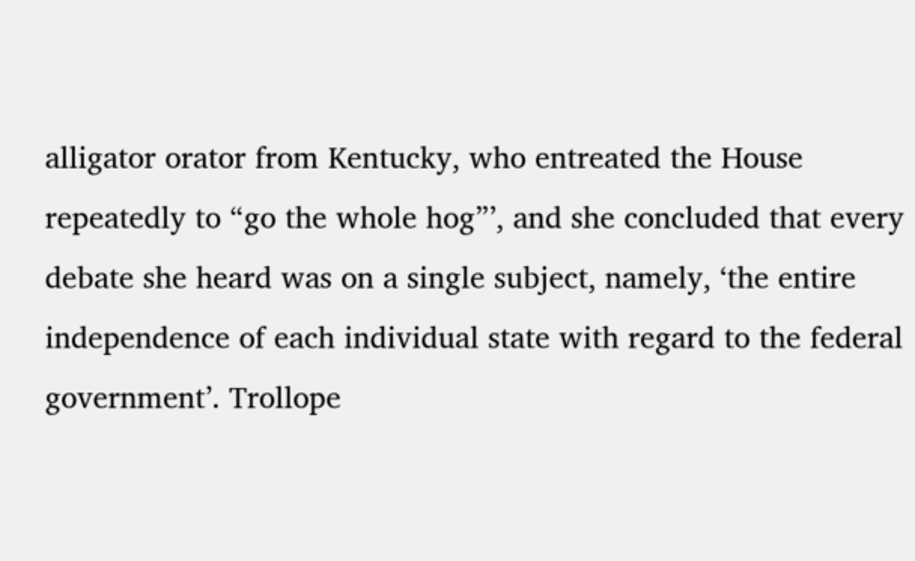alligator orator from Kentucky, who entreated the House repeatedly to “go the whole hog”’, and she concluded that every debate she heard was on a single subject, namely, ‘the entire independence of each individual state with regard to the federal government’. Trollope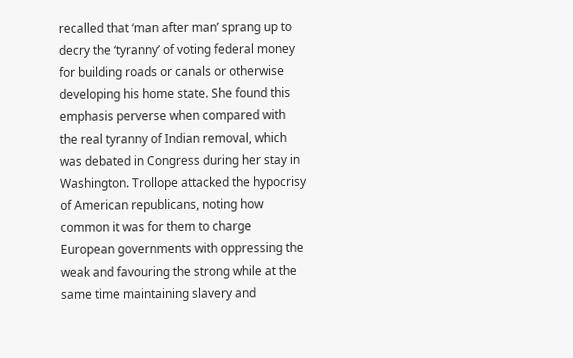recalled that ‘man after man’ sprang up to decry the ‘tyranny’ of voting federal money for building roads or canals or otherwise developing his home state. She found this emphasis perverse when compared with the real tyranny of Indian removal, which was debated in Congress during her stay in Washington. Trollope attacked the hypocrisy of American republicans, noting how common it was for them to charge European governments with oppressing the weak and favouring the strong while at the same time maintaining slavery and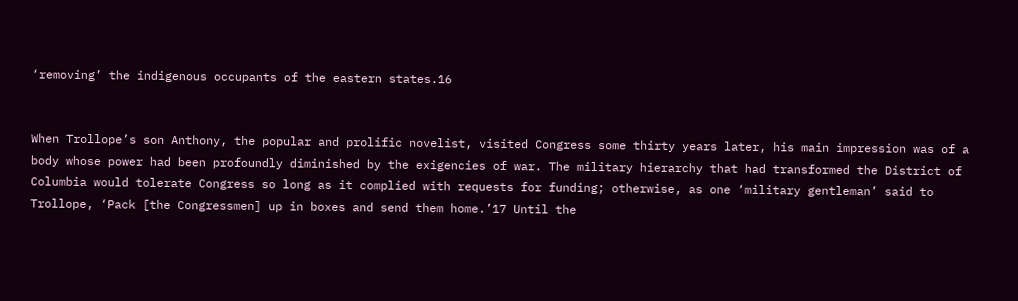‘removing’ the indigenous occupants of the eastern states.16


When Trollope’s son Anthony, the popular and prolific novelist, visited Congress some thirty years later, his main impression was of a body whose power had been profoundly diminished by the exigencies of war. The military hierarchy that had transformed the District of Columbia would tolerate Congress so long as it complied with requests for funding; otherwise, as one ‘military gentleman’ said to Trollope, ‘Pack [the Congressmen] up in boxes and send them home.’17 Until the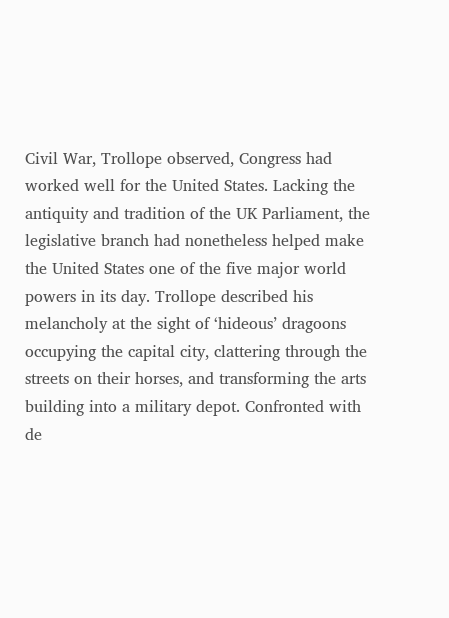Civil War, Trollope observed, Congress had worked well for the United States. Lacking the antiquity and tradition of the UK Parliament, the legislative branch had nonetheless helped make the United States one of the five major world powers in its day. Trollope described his melancholy at the sight of ‘hideous’ dragoons occupying the capital city, clattering through the streets on their horses, and transforming the arts building into a military depot. Confronted with de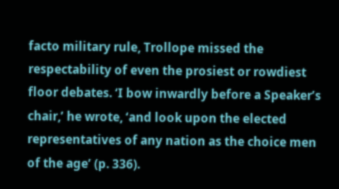facto military rule, Trollope missed the respectability of even the prosiest or rowdiest floor debates. ‘I bow inwardly before a Speaker’s chair,’ he wrote, ‘and look upon the elected representatives of any nation as the choice men of the age’ (p. 336).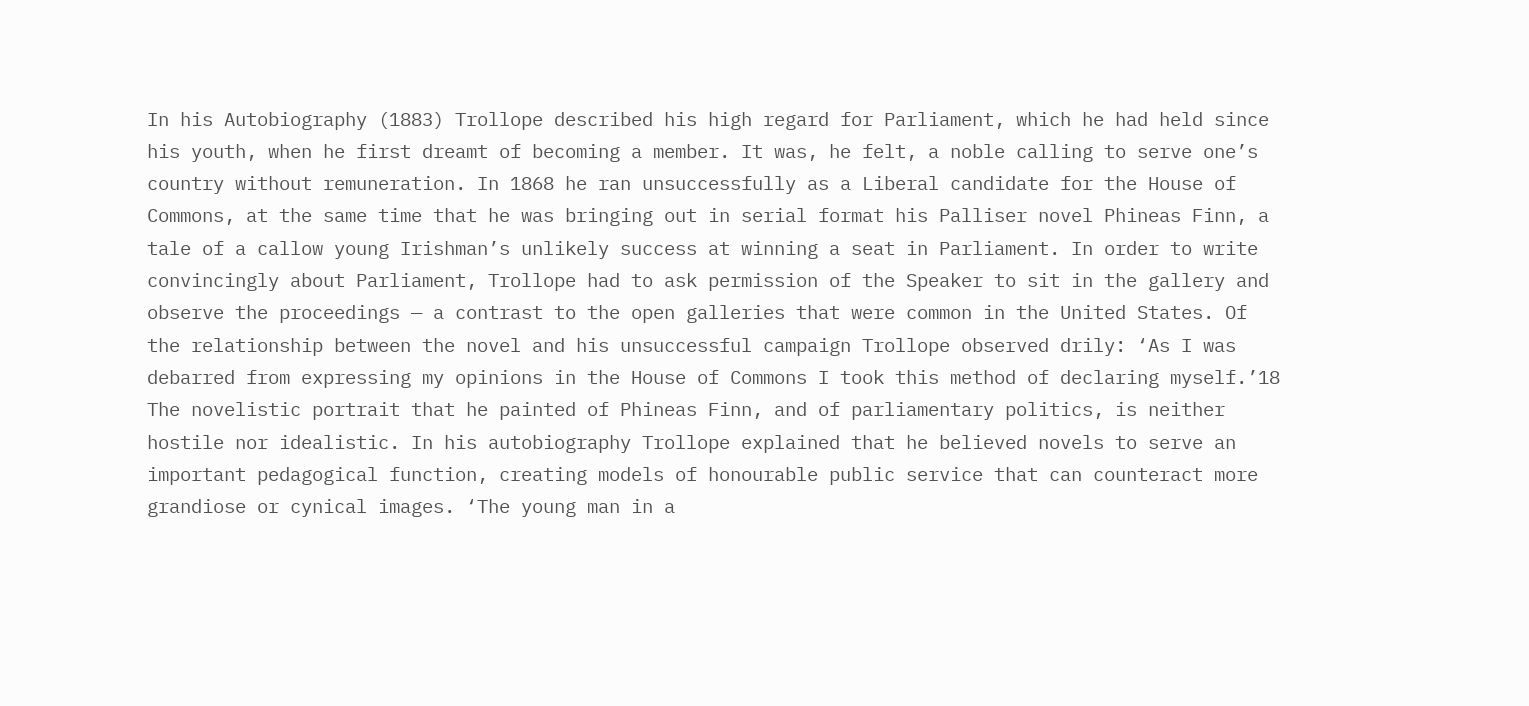In his Autobiography (1883) Trollope described his high regard for Parliament, which he had held since his youth, when he first dreamt of becoming a member. It was, he felt, a noble calling to serve one’s country without remuneration. In 1868 he ran unsuccessfully as a Liberal candidate for the House of Commons, at the same time that he was bringing out in serial format his Palliser novel Phineas Finn, a tale of a callow young Irishman’s unlikely success at winning a seat in Parliament. In order to write convincingly about Parliament, Trollope had to ask permission of the Speaker to sit in the gallery and observe the proceedings — a contrast to the open galleries that were common in the United States. Of the relationship between the novel and his unsuccessful campaign Trollope observed drily: ‘As I was debarred from expressing my opinions in the House of Commons I took this method of declaring myself.’18 The novelistic portrait that he painted of Phineas Finn, and of parliamentary politics, is neither hostile nor idealistic. In his autobiography Trollope explained that he believed novels to serve an important pedagogical function, creating models of honourable public service that can counteract more grandiose or cynical images. ‘The young man in a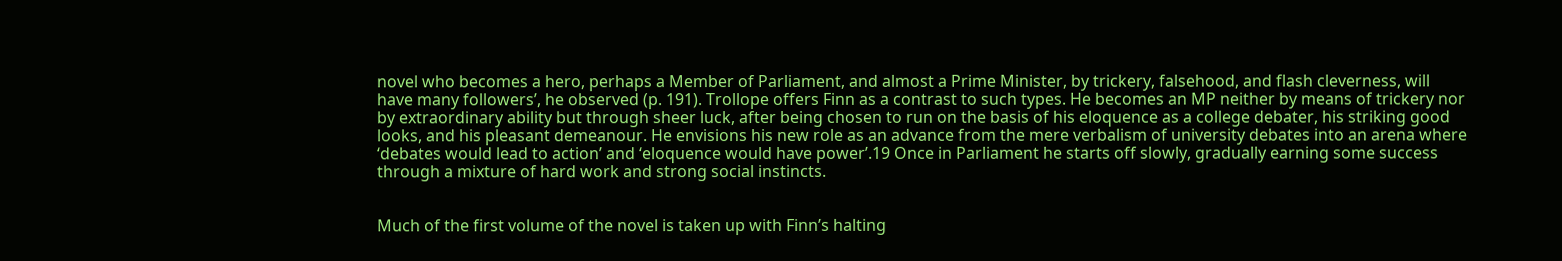novel who becomes a hero, perhaps a Member of Parliament, and almost a Prime Minister, by trickery, falsehood, and flash cleverness, will have many followers’, he observed (p. 191). Trollope offers Finn as a contrast to such types. He becomes an MP neither by means of trickery nor by extraordinary ability but through sheer luck, after being chosen to run on the basis of his eloquence as a college debater, his striking good looks, and his pleasant demeanour. He envisions his new role as an advance from the mere verbalism of university debates into an arena where ‘debates would lead to action’ and ‘eloquence would have power’.19 Once in Parliament he starts off slowly, gradually earning some success through a mixture of hard work and strong social instincts.


Much of the first volume of the novel is taken up with Finn’s halting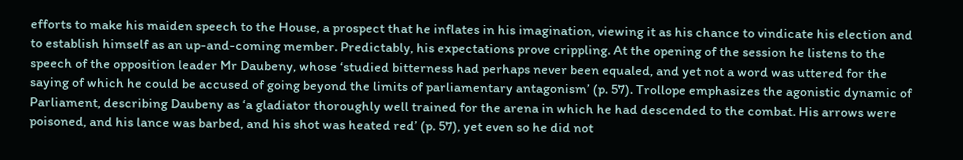efforts to make his maiden speech to the House, a prospect that he inflates in his imagination, viewing it as his chance to vindicate his election and to establish himself as an up-and-coming member. Predictably, his expectations prove crippling. At the opening of the session he listens to the speech of the opposition leader Mr Daubeny, whose ‘studied bitterness had perhaps never been equaled, and yet not a word was uttered for the saying of which he could be accused of going beyond the limits of parliamentary antagonism’ (p. 57). Trollope emphasizes the agonistic dynamic of Parliament, describing Daubeny as ‘a gladiator thoroughly well trained for the arena in which he had descended to the combat. His arrows were poisoned, and his lance was barbed, and his shot was heated red’ (p. 57), yet even so he did not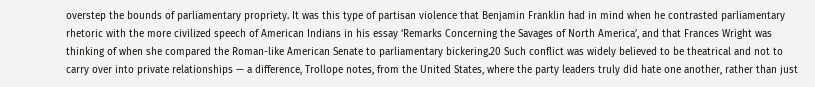overstep the bounds of parliamentary propriety. It was this type of partisan violence that Benjamin Franklin had in mind when he contrasted parliamentary rhetoric with the more civilized speech of American Indians in his essay ‘Remarks Concerning the Savages of North America’, and that Frances Wright was thinking of when she compared the Roman-like American Senate to parliamentary bickering.20 Such conflict was widely believed to be theatrical and not to carry over into private relationships — a difference, Trollope notes, from the United States, where the party leaders truly did hate one another, rather than just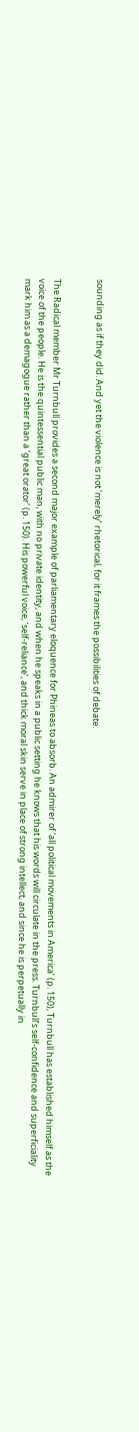sounding as if they did. And yet the violence is not ‘merely’ rhetorical, for it frames the possibilities of debate.


The Radical member Mr Turnbull provides a second major example of parliamentary eloquence for Phineas to absorb. An admirer of ‘all political movements in America’ (p. 150), Turnbull has established himself as the voice of the people. He is the quintessential public man, with no private identity, and when he speaks in a public setting he knows that his words will circulate in the press. Turnbull’s self-confidence and superficiality mark him as a demagogue rather than a ‘great orator’ (p. 150). His powerful voice, ‘self-reliance’, and thick moral skin serve in place of strong intellect, and since he is perpetually in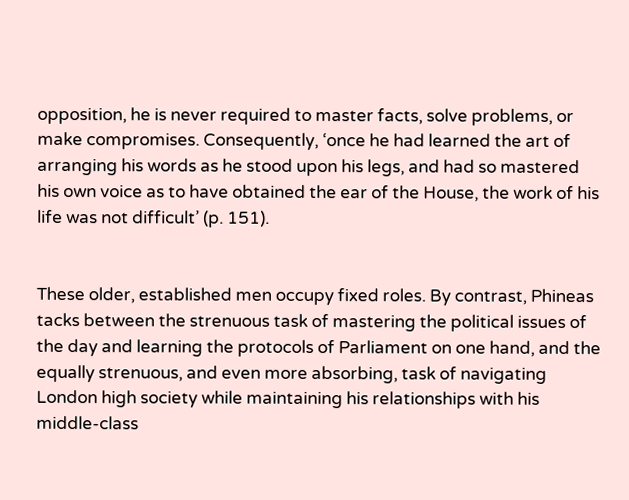opposition, he is never required to master facts, solve problems, or make compromises. Consequently, ‘once he had learned the art of arranging his words as he stood upon his legs, and had so mastered his own voice as to have obtained the ear of the House, the work of his life was not difficult’ (p. 151).


These older, established men occupy fixed roles. By contrast, Phineas tacks between the strenuous task of mastering the political issues of the day and learning the protocols of Parliament on one hand, and the equally strenuous, and even more absorbing, task of navigating London high society while maintaining his relationships with his middle-class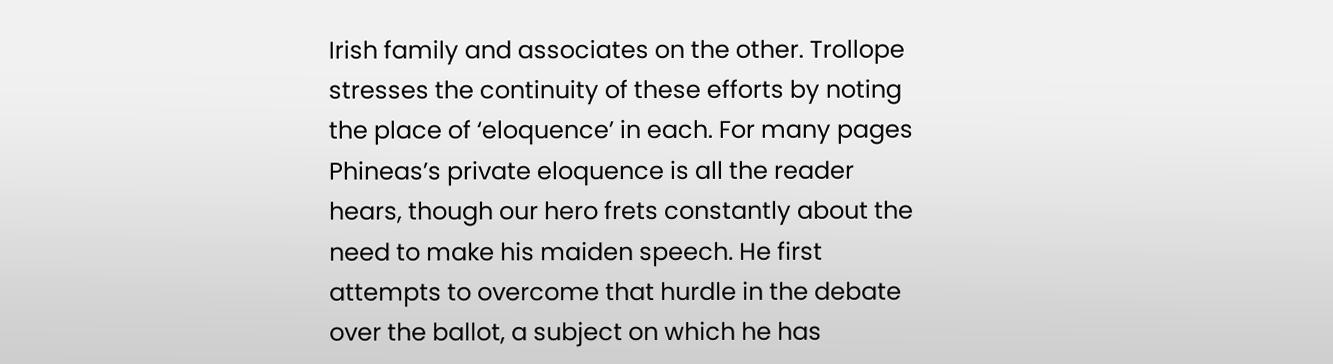Irish family and associates on the other. Trollope stresses the continuity of these efforts by noting the place of ‘eloquence’ in each. For many pages Phineas’s private eloquence is all the reader hears, though our hero frets constantly about the need to make his maiden speech. He first attempts to overcome that hurdle in the debate over the ballot, a subject on which he has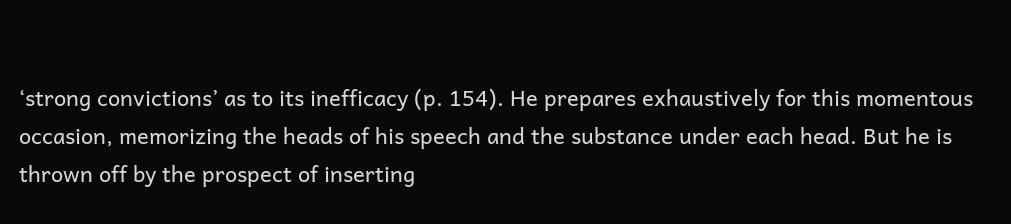‘strong convictions’ as to its inefficacy (p. 154). He prepares exhaustively for this momentous occasion, memorizing the heads of his speech and the substance under each head. But he is thrown off by the prospect of inserting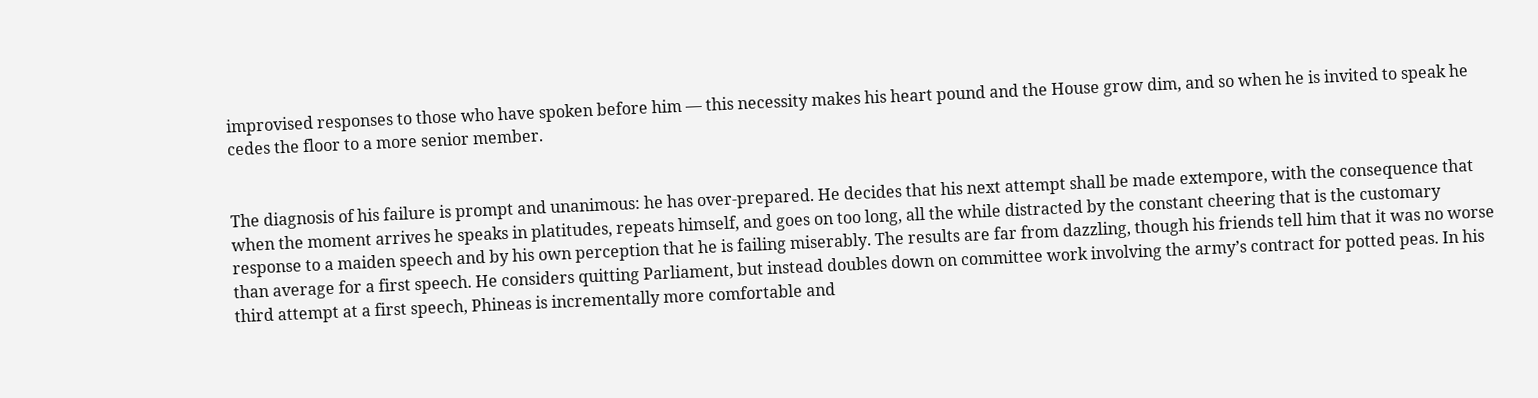improvised responses to those who have spoken before him — this necessity makes his heart pound and the House grow dim, and so when he is invited to speak he cedes the floor to a more senior member.


The diagnosis of his failure is prompt and unanimous: he has over-prepared. He decides that his next attempt shall be made extempore, with the consequence that when the moment arrives he speaks in platitudes, repeats himself, and goes on too long, all the while distracted by the constant cheering that is the customary response to a maiden speech and by his own perception that he is failing miserably. The results are far from dazzling, though his friends tell him that it was no worse than average for a first speech. He considers quitting Parliament, but instead doubles down on committee work involving the army’s contract for potted peas. In his third attempt at a first speech, Phineas is incrementally more comfortable and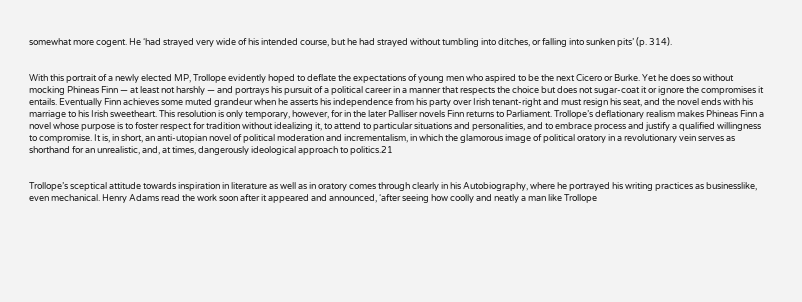somewhat more cogent. He ‘had strayed very wide of his intended course, but he had strayed without tumbling into ditches, or falling into sunken pits’ (p. 314).


With this portrait of a newly elected MP, Trollope evidently hoped to deflate the expectations of young men who aspired to be the next Cicero or Burke. Yet he does so without mocking Phineas Finn — at least not harshly — and portrays his pursuit of a political career in a manner that respects the choice but does not sugar-coat it or ignore the compromises it entails. Eventually Finn achieves some muted grandeur when he asserts his independence from his party over Irish tenant-right and must resign his seat, and the novel ends with his marriage to his Irish sweetheart. This resolution is only temporary, however, for in the later Palliser novels Finn returns to Parliament. Trollope’s deflationary realism makes Phineas Finn a novel whose purpose is to foster respect for tradition without idealizing it, to attend to particular situations and personalities, and to embrace process and justify a qualified willingness to compromise. It is, in short, an anti-utopian novel of political moderation and incrementalism, in which the glamorous image of political oratory in a revolutionary vein serves as shorthand for an unrealistic, and, at times, dangerously ideological approach to politics.21


Trollope’s sceptical attitude towards inspiration in literature as well as in oratory comes through clearly in his Autobiography, where he portrayed his writing practices as businesslike, even mechanical. Henry Adams read the work soon after it appeared and announced, ‘after seeing how coolly and neatly a man like Trollope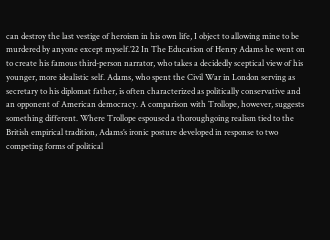can destroy the last vestige of heroism in his own life, I object to allowing mine to be murdered by anyone except myself.’22 In The Education of Henry Adams he went on to create his famous third-person narrator, who takes a decidedly sceptical view of his younger, more idealistic self. Adams, who spent the Civil War in London serving as secretary to his diplomat father, is often characterized as politically conservative and an opponent of American democracy. A comparison with Trollope, however, suggests something different. Where Trollope espoused a thoroughgoing realism tied to the British empirical tradition, Adams’s ironic posture developed in response to two competing forms of political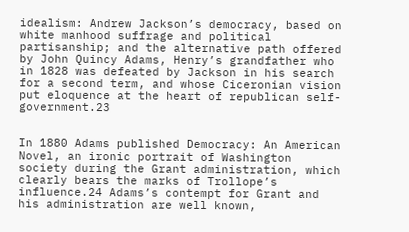idealism: Andrew Jackson’s democracy, based on white manhood suffrage and political partisanship; and the alternative path offered by John Quincy Adams, Henry’s grandfather who in 1828 was defeated by Jackson in his search for a second term, and whose Ciceronian vision put eloquence at the heart of republican self-government.23


In 1880 Adams published Democracy: An American Novel, an ironic portrait of Washington society during the Grant administration, which clearly bears the marks of Trollope’s influence.24 Adams’s contempt for Grant and his administration are well known,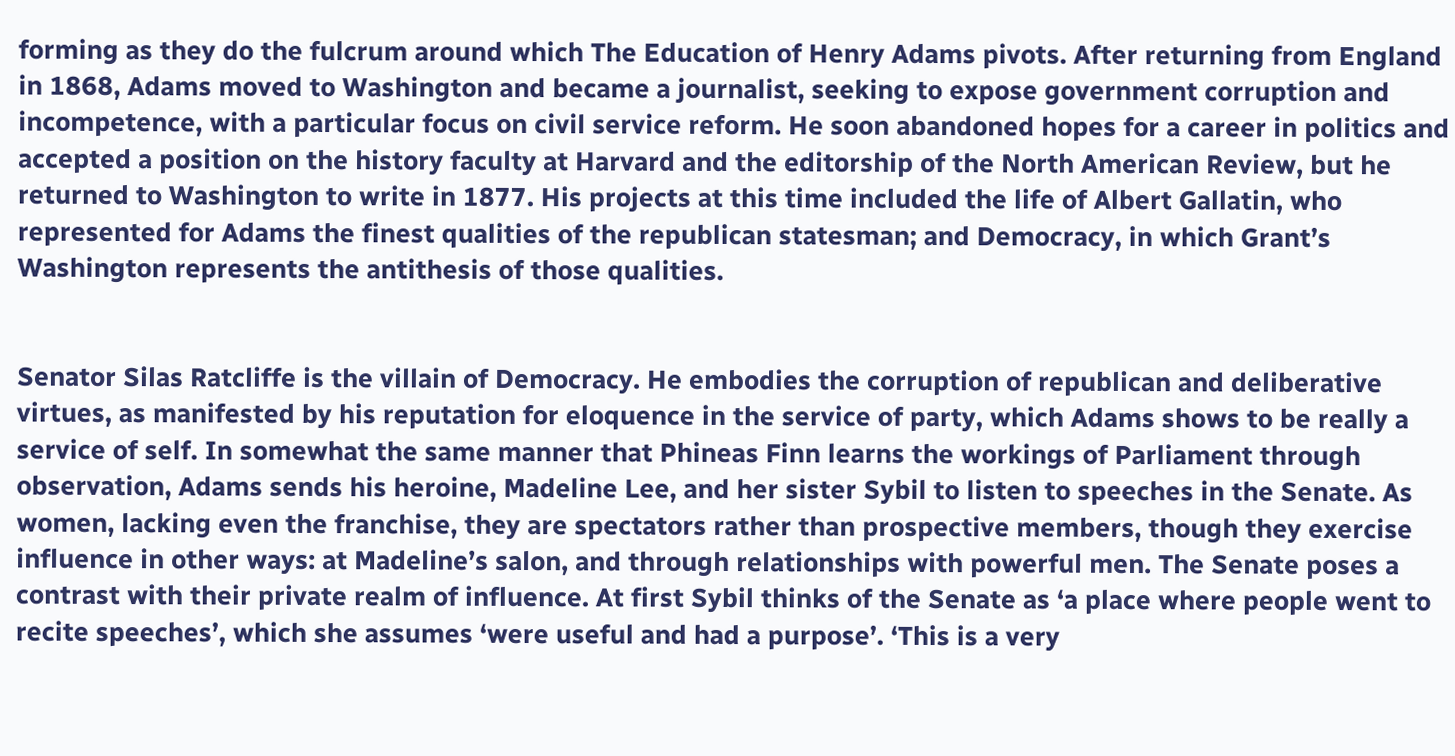forming as they do the fulcrum around which The Education of Henry Adams pivots. After returning from England in 1868, Adams moved to Washington and became a journalist, seeking to expose government corruption and incompetence, with a particular focus on civil service reform. He soon abandoned hopes for a career in politics and accepted a position on the history faculty at Harvard and the editorship of the North American Review, but he returned to Washington to write in 1877. His projects at this time included the life of Albert Gallatin, who represented for Adams the finest qualities of the republican statesman; and Democracy, in which Grant’s Washington represents the antithesis of those qualities.


Senator Silas Ratcliffe is the villain of Democracy. He embodies the corruption of republican and deliberative virtues, as manifested by his reputation for eloquence in the service of party, which Adams shows to be really a service of self. In somewhat the same manner that Phineas Finn learns the workings of Parliament through observation, Adams sends his heroine, Madeline Lee, and her sister Sybil to listen to speeches in the Senate. As women, lacking even the franchise, they are spectators rather than prospective members, though they exercise influence in other ways: at Madeline’s salon, and through relationships with powerful men. The Senate poses a contrast with their private realm of influence. At first Sybil thinks of the Senate as ‘a place where people went to recite speeches’, which she assumes ‘were useful and had a purpose’. ‘This is a very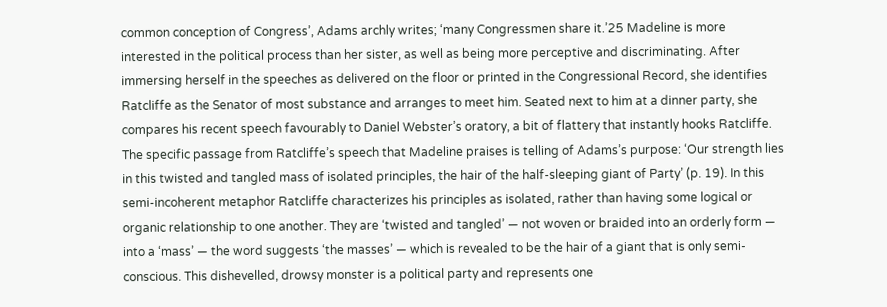common conception of Congress’, Adams archly writes; ‘many Congressmen share it.’25 Madeline is more interested in the political process than her sister, as well as being more perceptive and discriminating. After immersing herself in the speeches as delivered on the floor or printed in the Congressional Record, she identifies Ratcliffe as the Senator of most substance and arranges to meet him. Seated next to him at a dinner party, she compares his recent speech favourably to Daniel Webster’s oratory, a bit of flattery that instantly hooks Ratcliffe. The specific passage from Ratcliffe’s speech that Madeline praises is telling of Adams’s purpose: ‘Our strength lies in this twisted and tangled mass of isolated principles, the hair of the half-sleeping giant of Party’ (p. 19). In this semi-incoherent metaphor Ratcliffe characterizes his principles as isolated, rather than having some logical or organic relationship to one another. They are ‘twisted and tangled’ — not woven or braided into an orderly form — into a ‘mass’ — the word suggests ‘the masses’ — which is revealed to be the hair of a giant that is only semi-conscious. This dishevelled, drowsy monster is a political party and represents one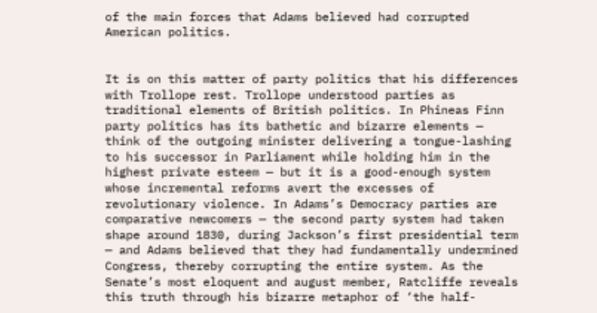of the main forces that Adams believed had corrupted American politics.


It is on this matter of party politics that his differences with Trollope rest. Trollope understood parties as traditional elements of British politics. In Phineas Finn party politics has its bathetic and bizarre elements — think of the outgoing minister delivering a tongue-lashing to his successor in Parliament while holding him in the highest private esteem — but it is a good-enough system whose incremental reforms avert the excesses of revolutionary violence. In Adams’s Democracy parties are comparative newcomers — the second party system had taken shape around 1830, during Jackson’s first presidential term — and Adams believed that they had fundamentally undermined Congress, thereby corrupting the entire system. As the Senate’s most eloquent and august member, Ratcliffe reveals this truth through his bizarre metaphor of ‘the half-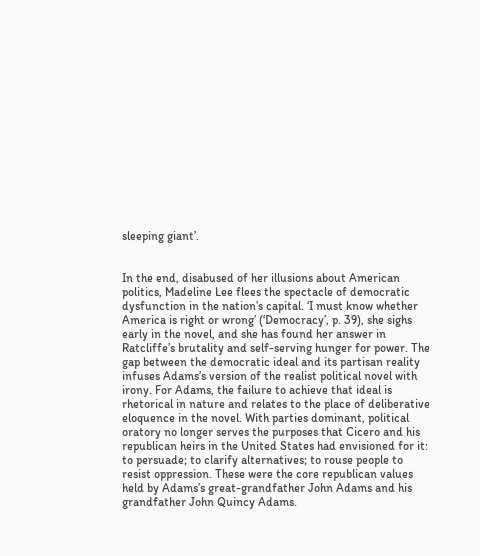sleeping giant’.


In the end, disabused of her illusions about American politics, Madeline Lee flees the spectacle of democratic dysfunction in the nation’s capital. ‘I must know whether America is right or wrong’ (‘Democracy’, p. 39), she sighs early in the novel, and she has found her answer in Ratcliffe’s brutality and self-serving hunger for power. The gap between the democratic ideal and its partisan reality infuses Adams’s version of the realist political novel with irony. For Adams, the failure to achieve that ideal is rhetorical in nature and relates to the place of deliberative eloquence in the novel. With parties dominant, political oratory no longer serves the purposes that Cicero and his republican heirs in the United States had envisioned for it: to persuade; to clarify alternatives; to rouse people to resist oppression. These were the core republican values held by Adams’s great-grandfather John Adams and his grandfather John Quincy Adams.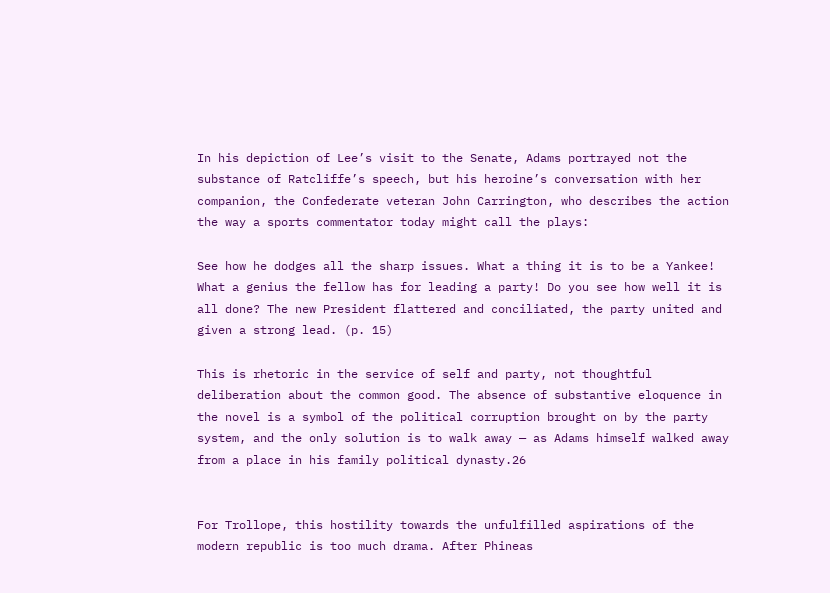In his depiction of Lee’s visit to the Senate, Adams portrayed not the substance of Ratcliffe’s speech, but his heroine’s conversation with her companion, the Confederate veteran John Carrington, who describes the action the way a sports commentator today might call the plays:

See how he dodges all the sharp issues. What a thing it is to be a Yankee! What a genius the fellow has for leading a party! Do you see how well it is all done? The new President flattered and conciliated, the party united and given a strong lead. (p. 15)

This is rhetoric in the service of self and party, not thoughtful deliberation about the common good. The absence of substantive eloquence in the novel is a symbol of the political corruption brought on by the party system, and the only solution is to walk away — as Adams himself walked away from a place in his family political dynasty.26


For Trollope, this hostility towards the unfulfilled aspirations of the modern republic is too much drama. After Phineas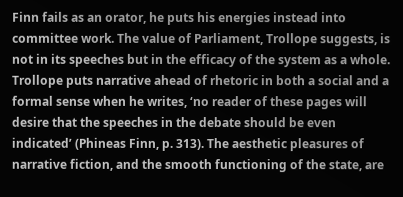Finn fails as an orator, he puts his energies instead into committee work. The value of Parliament, Trollope suggests, is not in its speeches but in the efficacy of the system as a whole. Trollope puts narrative ahead of rhetoric in both a social and a formal sense when he writes, ‘no reader of these pages will desire that the speeches in the debate should be even indicated’ (Phineas Finn, p. 313). The aesthetic pleasures of narrative fiction, and the smooth functioning of the state, are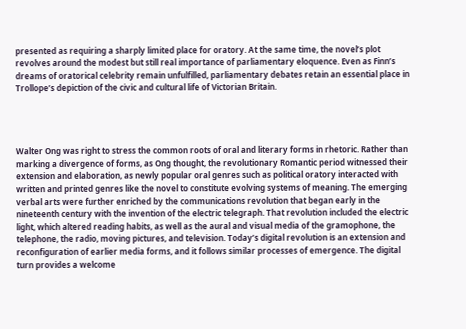presented as requiring a sharply limited place for oratory. At the same time, the novel’s plot revolves around the modest but still real importance of parliamentary eloquence. Even as Finn’s dreams of oratorical celebrity remain unfulfilled, parliamentary debates retain an essential place in Trollope’s depiction of the civic and cultural life of Victorian Britain.




Walter Ong was right to stress the common roots of oral and literary forms in rhetoric. Rather than marking a divergence of forms, as Ong thought, the revolutionary Romantic period witnessed their extension and elaboration, as newly popular oral genres such as political oratory interacted with written and printed genres like the novel to constitute evolving systems of meaning. The emerging verbal arts were further enriched by the communications revolution that began early in the nineteenth century with the invention of the electric telegraph. That revolution included the electric light, which altered reading habits, as well as the aural and visual media of the gramophone, the telephone, the radio, moving pictures, and television. Today’s digital revolution is an extension and reconfiguration of earlier media forms, and it follows similar processes of emergence. The digital turn provides a welcome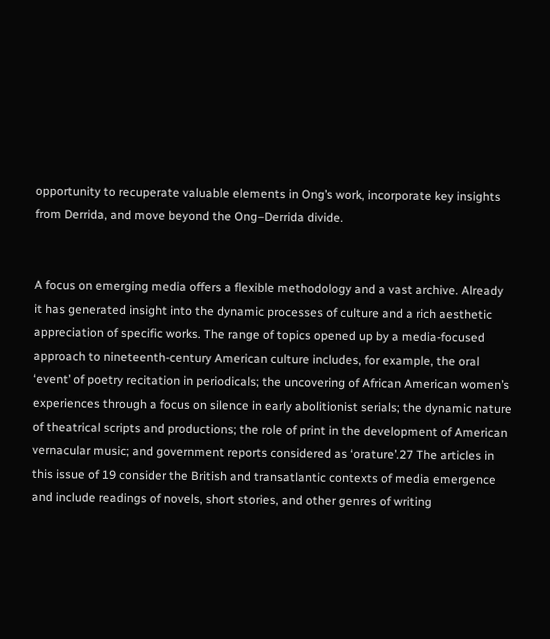opportunity to recuperate valuable elements in Ong’s work, incorporate key insights from Derrida, and move beyond the Ong–Derrida divide.


A focus on emerging media offers a flexible methodology and a vast archive. Already it has generated insight into the dynamic processes of culture and a rich aesthetic appreciation of specific works. The range of topics opened up by a media-focused approach to nineteenth-century American culture includes, for example, the oral ‘event’ of poetry recitation in periodicals; the uncovering of African American women’s experiences through a focus on silence in early abolitionist serials; the dynamic nature of theatrical scripts and productions; the role of print in the development of American vernacular music; and government reports considered as ‘orature’.27 The articles in this issue of 19 consider the British and transatlantic contexts of media emergence and include readings of novels, short stories, and other genres of writing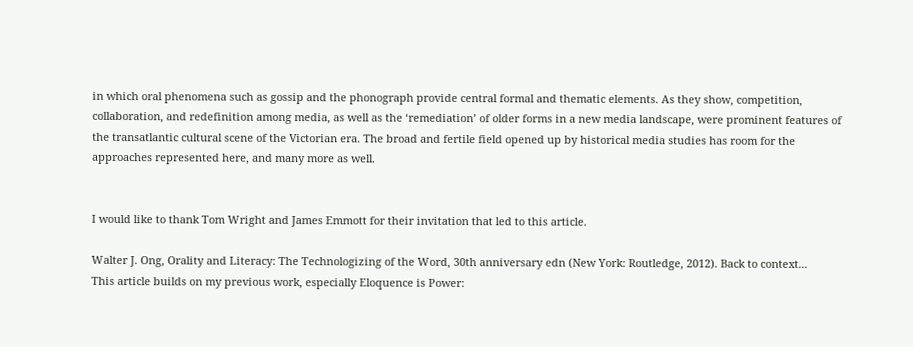in which oral phenomena such as gossip and the phonograph provide central formal and thematic elements. As they show, competition, collaboration, and redefinition among media, as well as the ‘remediation’ of older forms in a new media landscape, were prominent features of the transatlantic cultural scene of the Victorian era. The broad and fertile field opened up by historical media studies has room for the approaches represented here, and many more as well.


I would like to thank Tom Wright and James Emmott for their invitation that led to this article.

Walter J. Ong, Orality and Literacy: The Technologizing of the Word, 30th anniversary edn (New York: Routledge, 2012). Back to context...
This article builds on my previous work, especially Eloquence is Power: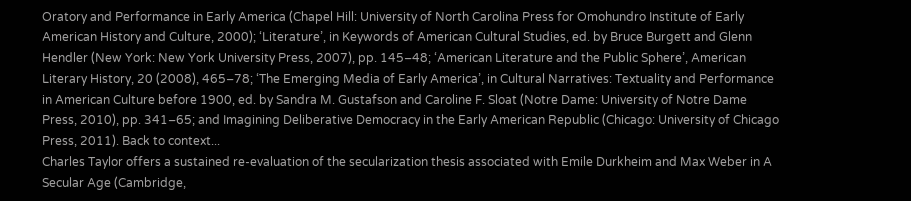Oratory and Performance in Early America (Chapel Hill: University of North Carolina Press for Omohundro Institute of Early American History and Culture, 2000); ‘Literature’, in Keywords of American Cultural Studies, ed. by Bruce Burgett and Glenn Hendler (New York: New York University Press, 2007), pp. 145–48; ‘American Literature and the Public Sphere’, American Literary History, 20 (2008), 465–78; ‘The Emerging Media of Early America’, in Cultural Narratives: Textuality and Performance in American Culture before 1900, ed. by Sandra M. Gustafson and Caroline F. Sloat (Notre Dame: University of Notre Dame Press, 2010), pp. 341–65; and Imagining Deliberative Democracy in the Early American Republic (Chicago: University of Chicago Press, 2011). Back to context...
Charles Taylor offers a sustained re-evaluation of the secularization thesis associated with Emile Durkheim and Max Weber in A Secular Age (Cambridge,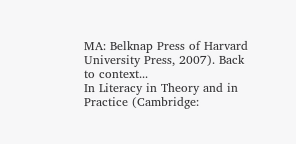MA: Belknap Press of Harvard University Press, 2007). Back to context...
In Literacy in Theory and in Practice (Cambridge: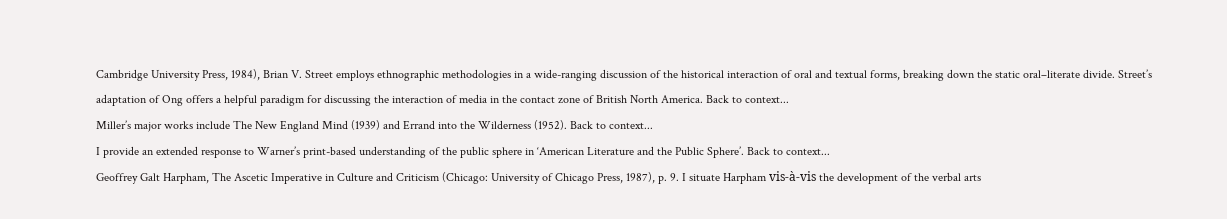Cambridge University Press, 1984), Brian V. Street employs ethnographic methodologies in a wide-ranging discussion of the historical interaction of oral and textual forms, breaking down the static oral–literate divide. Street’s adaptation of Ong offers a helpful paradigm for discussing the interaction of media in the contact zone of British North America. Back to context...
Miller’s major works include The New England Mind (1939) and Errand into the Wilderness (1952). Back to context...
I provide an extended response to Warner’s print-based understanding of the public sphere in ‘American Literature and the Public Sphere’. Back to context...
Geoffrey Galt Harpham, The Ascetic Imperative in Culture and Criticism (Chicago: University of Chicago Press, 1987), p. 9. I situate Harpham vis-à-vis the development of the verbal arts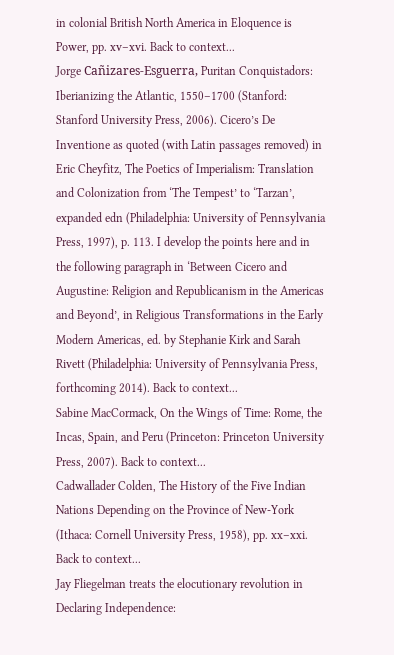in colonial British North America in Eloquence is Power, pp. xv–xvi. Back to context...
Jorge Cañizares-Esguerra, Puritan Conquistadors: Iberianizing the Atlantic, 1550–1700 (Stanford: Stanford University Press, 2006). Cicero’s De Inventione as quoted (with Latin passages removed) in Eric Cheyfitz, The Poetics of Imperialism: Translation and Colonization from ‘The Tempest’ to ‘Tarzan’, expanded edn (Philadelphia: University of Pennsylvania Press, 1997), p. 113. I develop the points here and in the following paragraph in ‘Between Cicero and Augustine: Religion and Republicanism in the Americas and Beyond’, in Religious Transformations in the Early Modern Americas, ed. by Stephanie Kirk and Sarah Rivett (Philadelphia: University of Pennsylvania Press, forthcoming 2014). Back to context...
Sabine MacCormack, On the Wings of Time: Rome, the Incas, Spain, and Peru (Princeton: Princeton University Press, 2007). Back to context...
Cadwallader Colden, The History of the Five Indian Nations Depending on the Province of New-York (Ithaca: Cornell University Press, 1958), pp. xx–xxi. Back to context...
Jay Fliegelman treats the elocutionary revolution in Declaring Independence: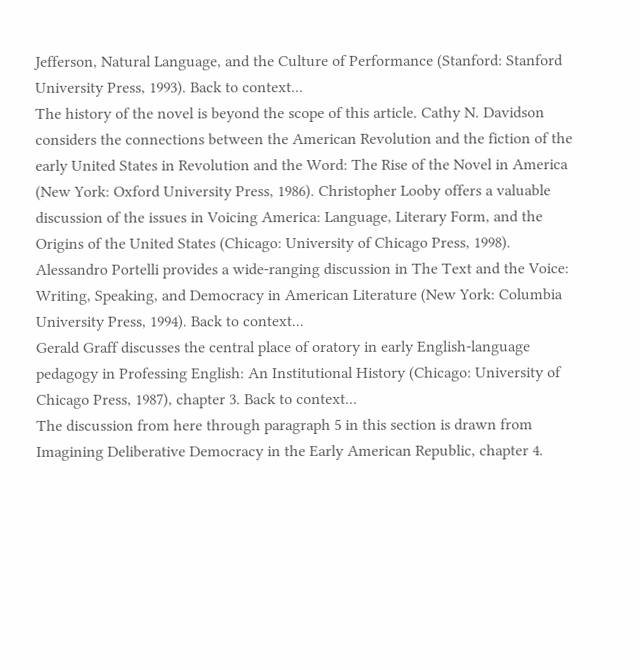Jefferson, Natural Language, and the Culture of Performance (Stanford: Stanford University Press, 1993). Back to context...
The history of the novel is beyond the scope of this article. Cathy N. Davidson considers the connections between the American Revolution and the fiction of the early United States in Revolution and the Word: The Rise of the Novel in America (New York: Oxford University Press, 1986). Christopher Looby offers a valuable discussion of the issues in Voicing America: Language, Literary Form, and the Origins of the United States (Chicago: University of Chicago Press, 1998). Alessandro Portelli provides a wide-ranging discussion in The Text and the Voice: Writing, Speaking, and Democracy in American Literature (New York: Columbia University Press, 1994). Back to context...
Gerald Graff discusses the central place of oratory in early English-language pedagogy in Professing English: An Institutional History (Chicago: University of Chicago Press, 1987), chapter 3. Back to context...
The discussion from here through paragraph 5 in this section is drawn from Imagining Deliberative Democracy in the Early American Republic, chapter 4.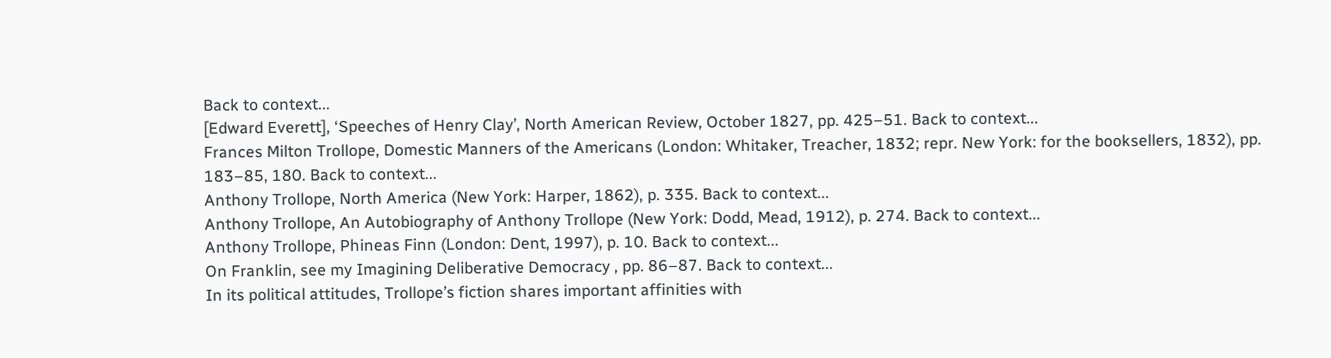Back to context...
[Edward Everett], ‘Speeches of Henry Clay’, North American Review, October 1827, pp. 425–51. Back to context...
Frances Milton Trollope, Domestic Manners of the Americans (London: Whitaker, Treacher, 1832; repr. New York: for the booksellers, 1832), pp. 183–85, 180. Back to context...
Anthony Trollope, North America (New York: Harper, 1862), p. 335. Back to context...
Anthony Trollope, An Autobiography of Anthony Trollope (New York: Dodd, Mead, 1912), p. 274. Back to context...
Anthony Trollope, Phineas Finn (London: Dent, 1997), p. 10. Back to context...
On Franklin, see my Imagining Deliberative Democracy , pp. 86–87. Back to context...
In its political attitudes, Trollope’s fiction shares important affinities with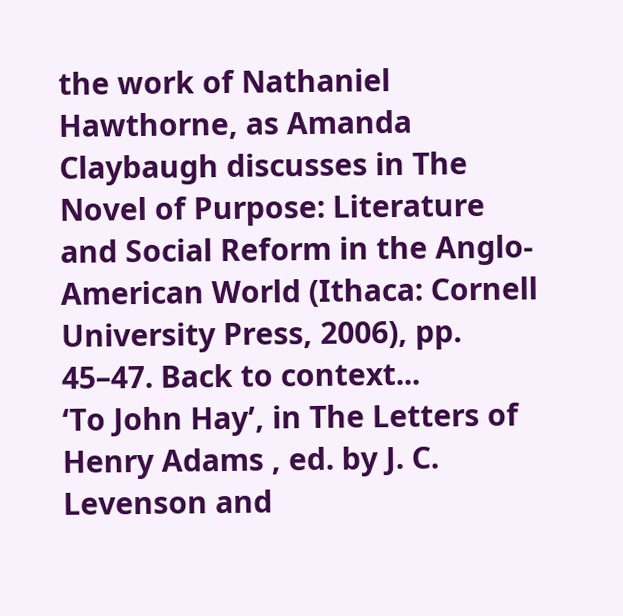the work of Nathaniel Hawthorne, as Amanda Claybaugh discusses in The Novel of Purpose: Literature and Social Reform in the Anglo-American World (Ithaca: Cornell University Press, 2006), pp. 45–47. Back to context...
‘To John Hay’, in The Letters of Henry Adams , ed. by J. C. Levenson and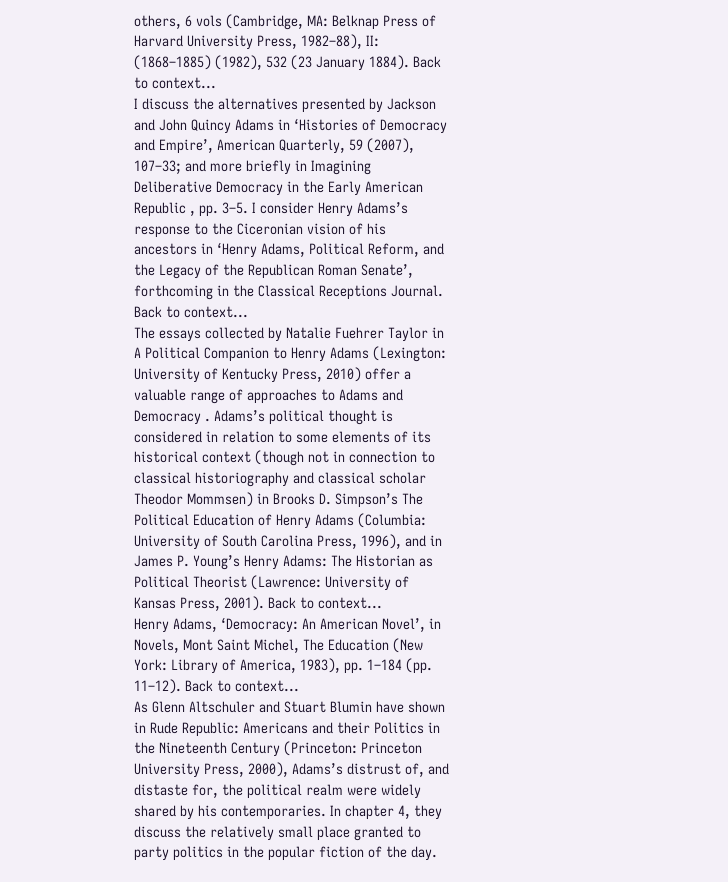others, 6 vols (Cambridge, MA: Belknap Press of Harvard University Press, 1982–88), II: (1868–1885) (1982), 532 (23 January 1884). Back to context...
I discuss the alternatives presented by Jackson and John Quincy Adams in ‘Histories of Democracy and Empire’, American Quarterly, 59 (2007), 107–33; and more briefly in Imagining Deliberative Democracy in the Early American Republic , pp. 3–5. I consider Henry Adams’s response to the Ciceronian vision of his ancestors in ‘Henry Adams, Political Reform, and the Legacy of the Republican Roman Senate’, forthcoming in the Classical Receptions Journal. Back to context...
The essays collected by Natalie Fuehrer Taylor in A Political Companion to Henry Adams (Lexington: University of Kentucky Press, 2010) offer a valuable range of approaches to Adams and Democracy . Adams’s political thought is considered in relation to some elements of its historical context (though not in connection to classical historiography and classical scholar Theodor Mommsen) in Brooks D. Simpson’s The Political Education of Henry Adams (Columbia: University of South Carolina Press, 1996), and in James P. Young’s Henry Adams: The Historian as Political Theorist (Lawrence: University of Kansas Press, 2001). Back to context...
Henry Adams, ‘Democracy: An American Novel’, in Novels, Mont Saint Michel, The Education (New York: Library of America, 1983), pp. 1–184 (pp. 11–12). Back to context...
As Glenn Altschuler and Stuart Blumin have shown in Rude Republic: Americans and their Politics in the Nineteenth Century (Princeton: Princeton University Press, 2000), Adams’s distrust of, and distaste for, the political realm were widely shared by his contemporaries. In chapter 4, they discuss the relatively small place granted to party politics in the popular fiction of the day.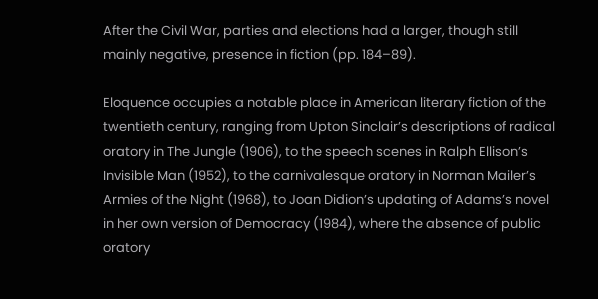After the Civil War, parties and elections had a larger, though still mainly negative, presence in fiction (pp. 184–89).

Eloquence occupies a notable place in American literary fiction of the twentieth century, ranging from Upton Sinclair’s descriptions of radical oratory in The Jungle (1906), to the speech scenes in Ralph Ellison’s Invisible Man (1952), to the carnivalesque oratory in Norman Mailer’s Armies of the Night (1968), to Joan Didion’s updating of Adams’s novel in her own version of Democracy (1984), where the absence of public oratory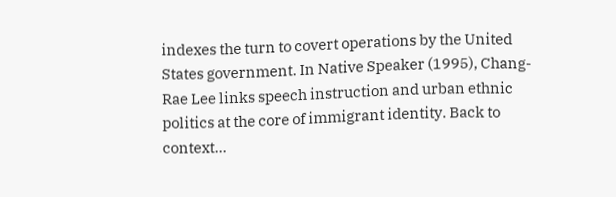indexes the turn to covert operations by the United States government. In Native Speaker (1995), Chang-Rae Lee links speech instruction and urban ethnic politics at the core of immigrant identity. Back to context...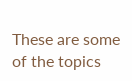These are some of the topics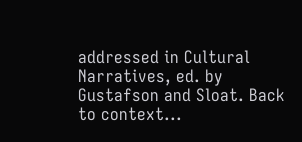addressed in Cultural Narratives, ed. by Gustafson and Sloat. Back to context...